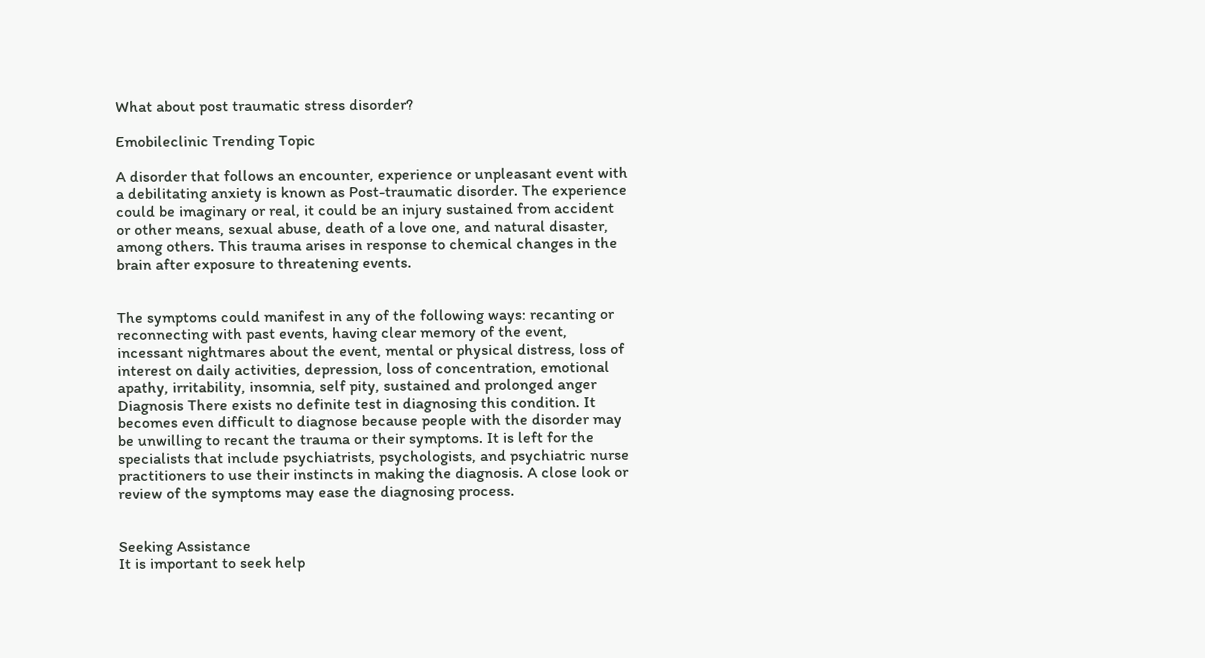What about post traumatic stress disorder?

Emobileclinic Trending Topic

A disorder that follows an encounter, experience or unpleasant event with a debilitating anxiety is known as Post-traumatic disorder. The experience could be imaginary or real, it could be an injury sustained from accident or other means, sexual abuse, death of a love one, and natural disaster, among others. This trauma arises in response to chemical changes in the brain after exposure to threatening events.


The symptoms could manifest in any of the following ways: recanting or reconnecting with past events, having clear memory of the event, incessant nightmares about the event, mental or physical distress, loss of interest on daily activities, depression, loss of concentration, emotional apathy, irritability, insomnia, self pity, sustained and prolonged anger Diagnosis There exists no definite test in diagnosing this condition. It becomes even difficult to diagnose because people with the disorder may be unwilling to recant the trauma or their symptoms. It is left for the specialists that include psychiatrists, psychologists, and psychiatric nurse practitioners to use their instincts in making the diagnosis. A close look or review of the symptoms may ease the diagnosing process.


Seeking Assistance
It is important to seek help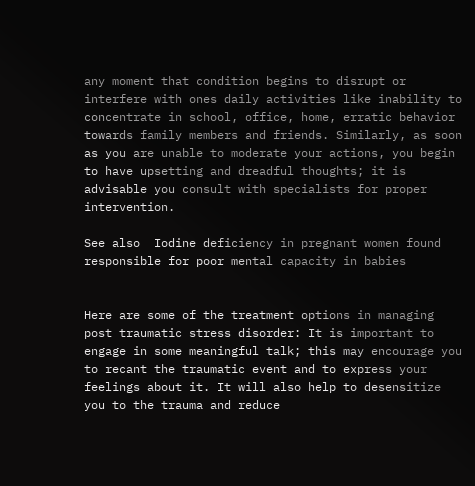any moment that condition begins to disrupt or interfere with ones daily activities like inability to concentrate in school, office, home, erratic behavior towards family members and friends. Similarly, as soon as you are unable to moderate your actions, you begin to have upsetting and dreadful thoughts; it is advisable you consult with specialists for proper intervention.

See also  Iodine deficiency in pregnant women found responsible for poor mental capacity in babies


Here are some of the treatment options in managing post traumatic stress disorder: It is important to engage in some meaningful talk; this may encourage you to recant the traumatic event and to express your feelings about it. It will also help to desensitize you to the trauma and reduce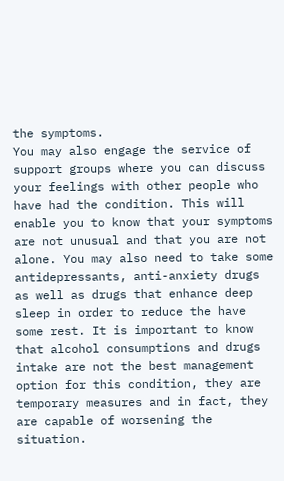the symptoms.
You may also engage the service of support groups where you can discuss your feelings with other people who have had the condition. This will enable you to know that your symptoms are not unusual and that you are not alone. You may also need to take some antidepressants, anti-anxiety drugs as well as drugs that enhance deep sleep in order to reduce the have some rest. It is important to know that alcohol consumptions and drugs intake are not the best management option for this condition, they are temporary measures and in fact, they are capable of worsening the situation.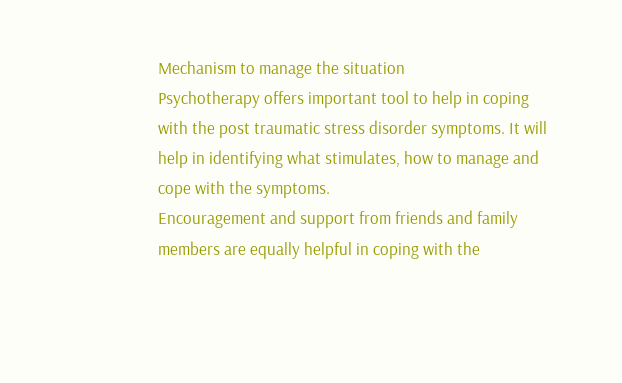Mechanism to manage the situation
Psychotherapy offers important tool to help in coping with the post traumatic stress disorder symptoms. It will help in identifying what stimulates, how to manage and cope with the symptoms.
Encouragement and support from friends and family members are equally helpful in coping with the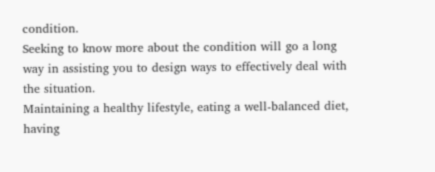condition.
Seeking to know more about the condition will go a long way in assisting you to design ways to effectively deal with the situation.
Maintaining a healthy lifestyle, eating a well-balanced diet, having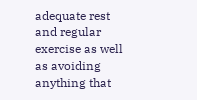adequate rest and regular exercise as well as avoiding anything that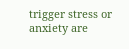trigger stress or anxiety are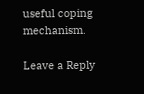useful coping mechanism.

Leave a Reply